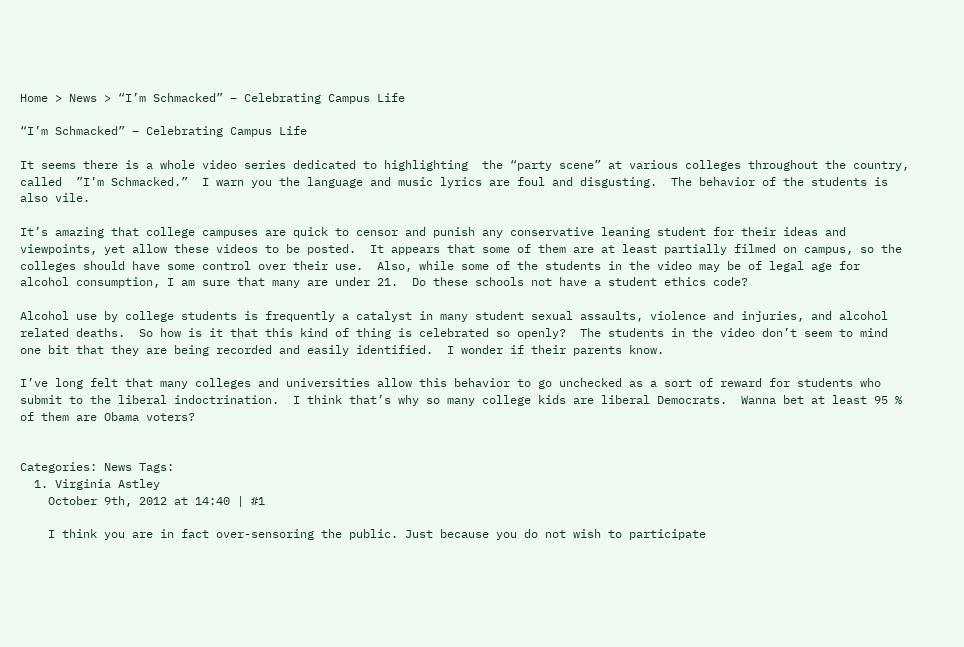Home > News > “I’m Schmacked” – Celebrating Campus Life

“I’m Schmacked” – Celebrating Campus Life

It seems there is a whole video series dedicated to highlighting  the “party scene” at various colleges throughout the country, called  ”I’m Schmacked.”  I warn you the language and music lyrics are foul and disgusting.  The behavior of the students is also vile.

It’s amazing that college campuses are quick to censor and punish any conservative leaning student for their ideas and viewpoints, yet allow these videos to be posted.  It appears that some of them are at least partially filmed on campus, so the colleges should have some control over their use.  Also, while some of the students in the video may be of legal age for alcohol consumption, I am sure that many are under 21.  Do these schools not have a student ethics code?

Alcohol use by college students is frequently a catalyst in many student sexual assaults, violence and injuries, and alcohol related deaths.  So how is it that this kind of thing is celebrated so openly?  The students in the video don’t seem to mind one bit that they are being recorded and easily identified.  I wonder if their parents know.

I’ve long felt that many colleges and universities allow this behavior to go unchecked as a sort of reward for students who submit to the liberal indoctrination.  I think that’s why so many college kids are liberal Democrats.  Wanna bet at least 95 % of them are Obama voters?


Categories: News Tags:
  1. Virginia Astley
    October 9th, 2012 at 14:40 | #1

    I think you are in fact over-sensoring the public. Just because you do not wish to participate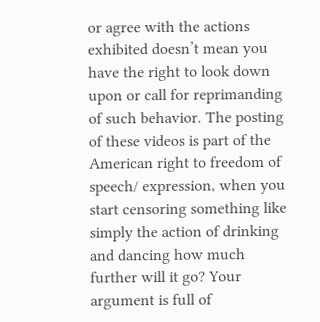or agree with the actions exhibited doesn’t mean you have the right to look down upon or call for reprimanding of such behavior. The posting of these videos is part of the American right to freedom of speech/ expression, when you start censoring something like simply the action of drinking and dancing how much further will it go? Your argument is full of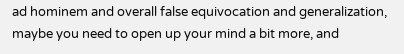ad hominem and overall false equivocation and generalization, maybe you need to open up your mind a bit more, and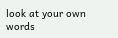look at your own words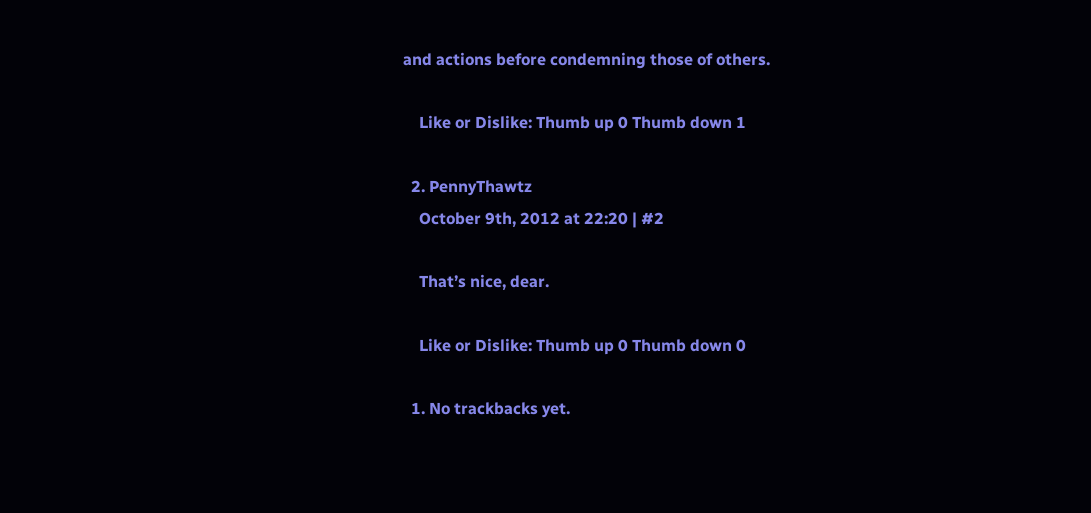and actions before condemning those of others.

    Like or Dislike: Thumb up 0 Thumb down 1

  2. PennyThawtz
    October 9th, 2012 at 22:20 | #2

    That’s nice, dear.

    Like or Dislike: Thumb up 0 Thumb down 0

  1. No trackbacks yet.